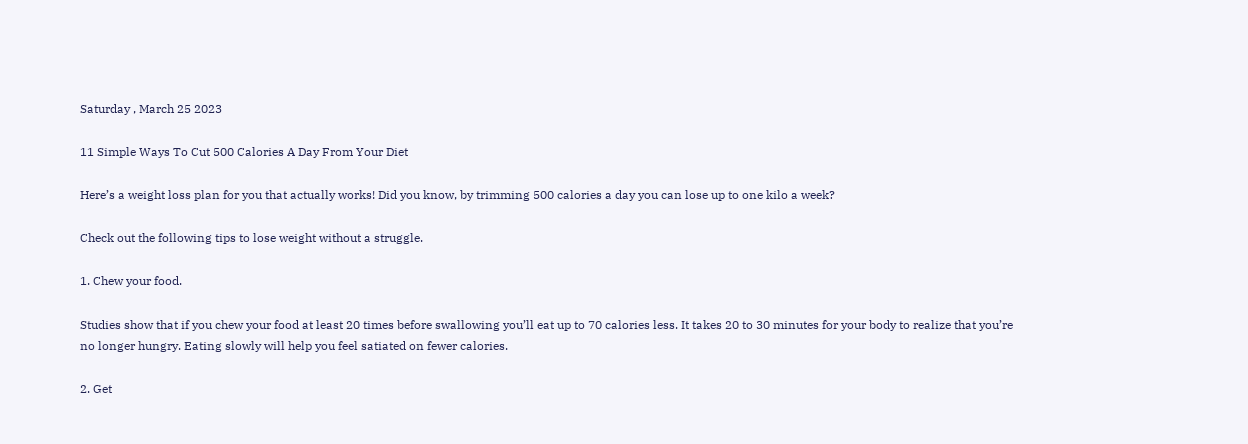Saturday , March 25 2023

11 Simple Ways To Cut 500 Calories A Day From Your Diet

Here’s a weight loss plan for you that actually works! Did you know, by trimming 500 calories a day you can lose up to one kilo a week?

Check out the following tips to lose weight without a struggle.

1. Chew your food.

Studies show that if you chew your food at least 20 times before swallowing you’ll eat up to 70 calories less. It takes 20 to 30 minutes for your body to realize that you’re no longer hungry. Eating slowly will help you feel satiated on fewer calories.

2. Get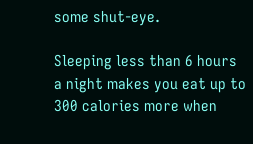some shut-eye.

Sleeping less than 6 hours a night makes you eat up to 300 calories more when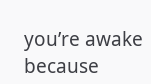you’re awake because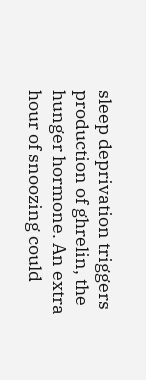sleep deprivation triggers production of ghrelin, the hunger hormone. An extra hour of snoozing could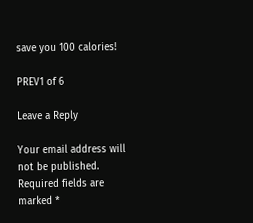save you 100 calories!

PREV1 of 6

Leave a Reply

Your email address will not be published. Required fields are marked *